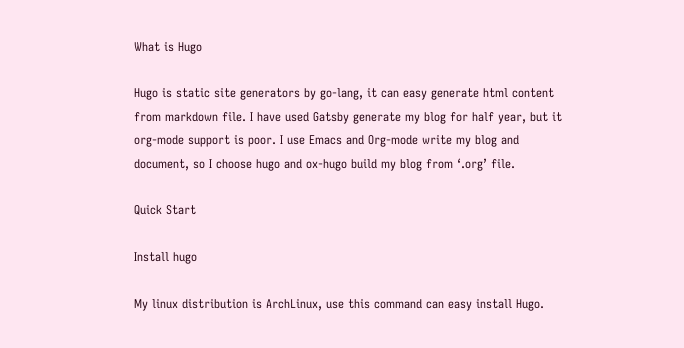What is Hugo

Hugo is static site generators by go-lang, it can easy generate html content from markdown file. I have used Gatsby generate my blog for half year, but it org-mode support is poor. I use Emacs and Org-mode write my blog and document, so I choose hugo and ox-hugo build my blog from ‘.org’ file.

Quick Start

Install hugo

My linux distribution is ArchLinux, use this command can easy install Hugo.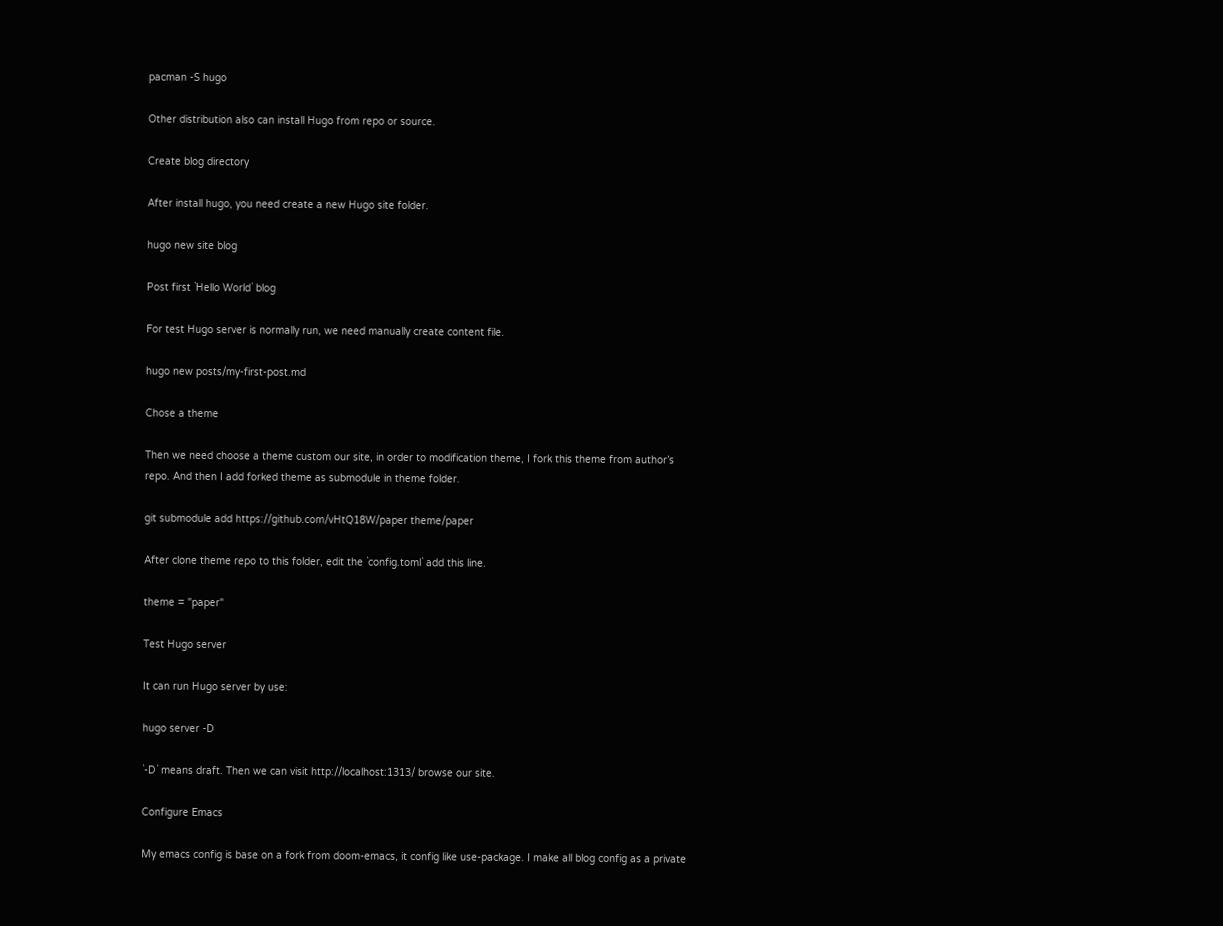pacman -S hugo

Other distribution also can install Hugo from repo or source.

Create blog directory

After install hugo, you need create a new Hugo site folder.

hugo new site blog

Post first `Hello World` blog

For test Hugo server is normally run, we need manually create content file.

hugo new posts/my-first-post.md

Chose a theme

Then we need choose a theme custom our site, in order to modification theme, I fork this theme from author’s repo. And then I add forked theme as submodule in theme folder.

git submodule add https://github.com/vHtQ18W/paper theme/paper

After clone theme repo to this folder, edit the `config.toml` add this line.

theme = "paper"

Test Hugo server

It can run Hugo server by use:

hugo server -D

`-D` means draft. Then we can visit http://localhost:1313/ browse our site.

Configure Emacs

My emacs config is base on a fork from doom-emacs, it config like use-package. I make all blog config as a private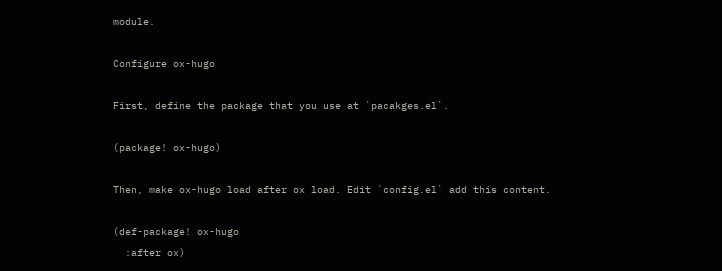module.

Configure ox-hugo

First, define the package that you use at `pacakges.el`.

(package! ox-hugo)

Then, make ox-hugo load after ox load. Edit `config.el` add this content.

(def-package! ox-hugo
  :after ox)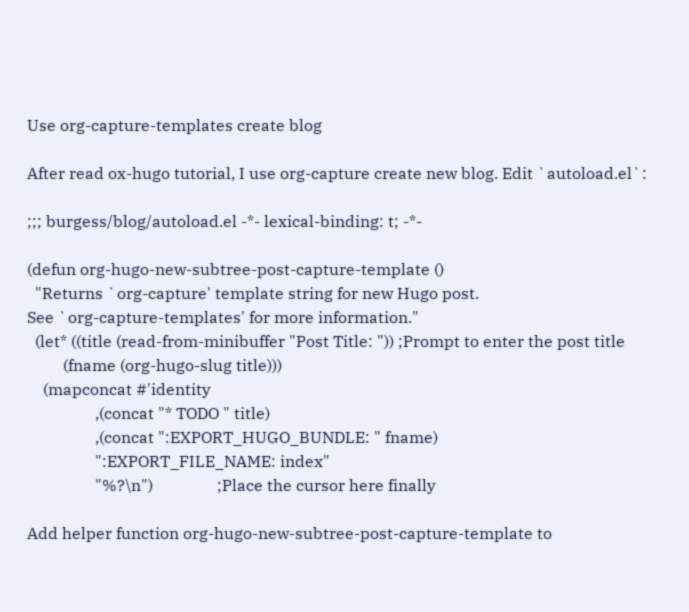Use org-capture-templates create blog

After read ox-hugo tutorial, I use org-capture create new blog. Edit `autoload.el`:

;;; burgess/blog/autoload.el -*- lexical-binding: t; -*-

(defun org-hugo-new-subtree-post-capture-template ()
  "Returns `org-capture' template string for new Hugo post.
See `org-capture-templates' for more information."
  (let* ((title (read-from-minibuffer "Post Title: ")) ;Prompt to enter the post title
         (fname (org-hugo-slug title)))
    (mapconcat #'identity
                 ,(concat "* TODO " title)
                 ,(concat ":EXPORT_HUGO_BUNDLE: " fname)
                 ":EXPORT_FILE_NAME: index"
                 "%?\n")                ;Place the cursor here finally

Add helper function org-hugo-new-subtree-post-capture-template to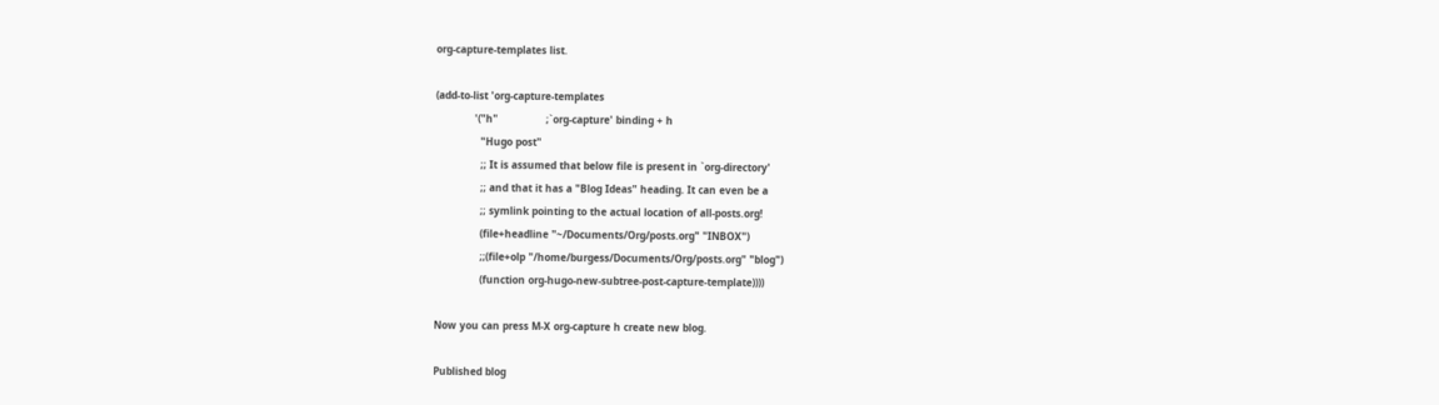org-capture-templates list.

(add-to-list 'org-capture-templates
             '("h"                ;`org-capture' binding + h
               "Hugo post"
               ;; It is assumed that below file is present in `org-directory'
               ;; and that it has a "Blog Ideas" heading. It can even be a
               ;; symlink pointing to the actual location of all-posts.org!
               (file+headline "~/Documents/Org/posts.org" "INBOX")
               ;;(file+olp "/home/burgess/Documents/Org/posts.org" "blog")
               (function org-hugo-new-subtree-post-capture-template))))

Now you can press M-X org-capture h create new blog.

Published blog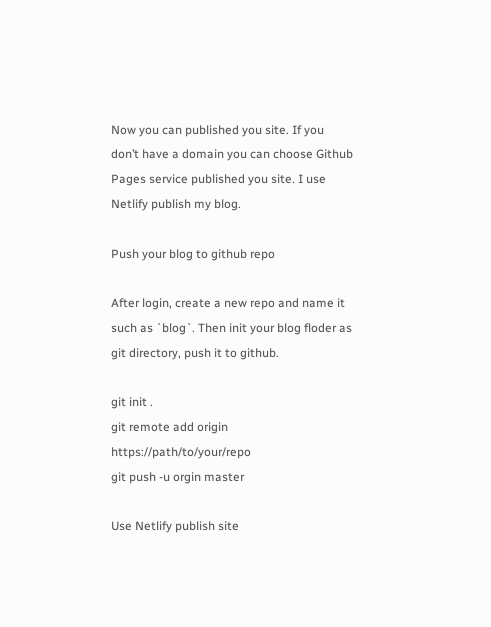Now you can published you site. If you don’t have a domain you can choose Github Pages service published you site. I use Netlify publish my blog.

Push your blog to github repo

After login, create a new repo and name it such as `blog`. Then init your blog floder as git directory, push it to github.

git init .
git remote add origin https://path/to/your/repo
git push -u orgin master

Use Netlify publish site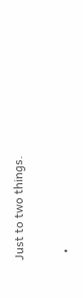Just to two things.

  •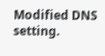Modified DNS setting.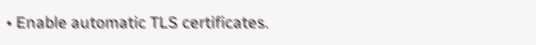• Enable automatic TLS certificates.